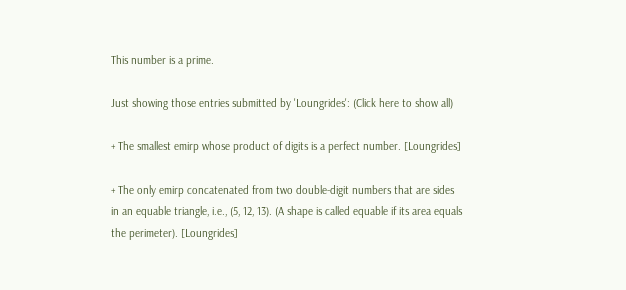This number is a prime.

Just showing those entries submitted by 'Loungrides': (Click here to show all)

+ The smallest emirp whose product of digits is a perfect number. [Loungrides]

+ The only emirp concatenated from two double-digit numbers that are sides in an equable triangle, i.e., (5, 12, 13). (A shape is called equable if its area equals the perimeter). [Loungrides]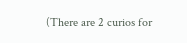(There are 2 curios for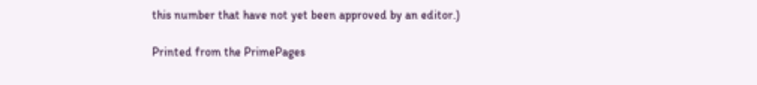this number that have not yet been approved by an editor.)

Printed from the PrimePages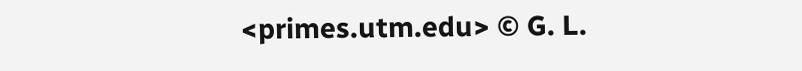<primes.utm.edu> © G. L.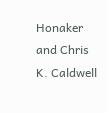Honaker and Chris K. Caldwell